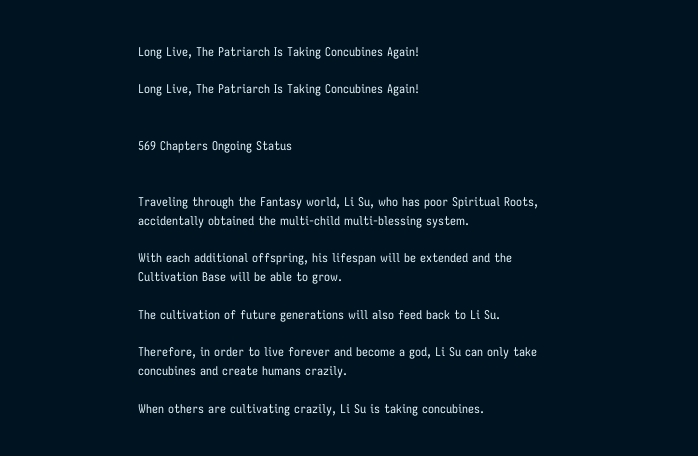Long Live, The Patriarch Is Taking Concubines Again!

Long Live, The Patriarch Is Taking Concubines Again!


569 Chapters Ongoing Status


Traveling through the Fantasy world, Li Su, who has poor Spiritual Roots, accidentally obtained the multi-child multi-blessing system.

With each additional offspring, his lifespan will be extended and the Cultivation Base will be able to grow.

The cultivation of future generations will also feed back to Li Su.

Therefore, in order to live forever and become a god, Li Su can only take concubines and create humans crazily.

When others are cultivating crazily, Li Su is taking concubines.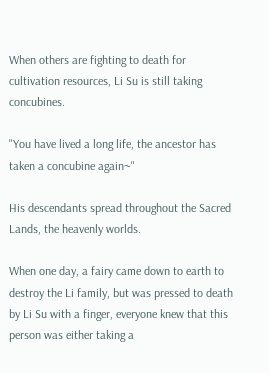When others are fighting to death for cultivation resources, Li Su is still taking concubines.

"You have lived a long life, the ancestor has taken a concubine again~"

His descendants spread throughout the Sacred Lands, the heavenly worlds.

When one day, a fairy came down to earth to destroy the Li family, but was pressed to death by Li Su with a finger, everyone knew that this person was either taking a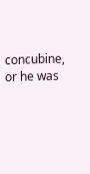concubine, or he was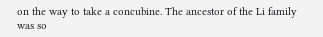on the way to take a concubine. The ancestor of the Li family was so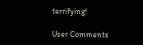terrifying!

User Comments